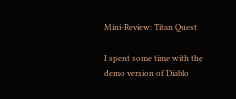Mini-Review: Titan Quest

I spent some time with the demo version of Diablo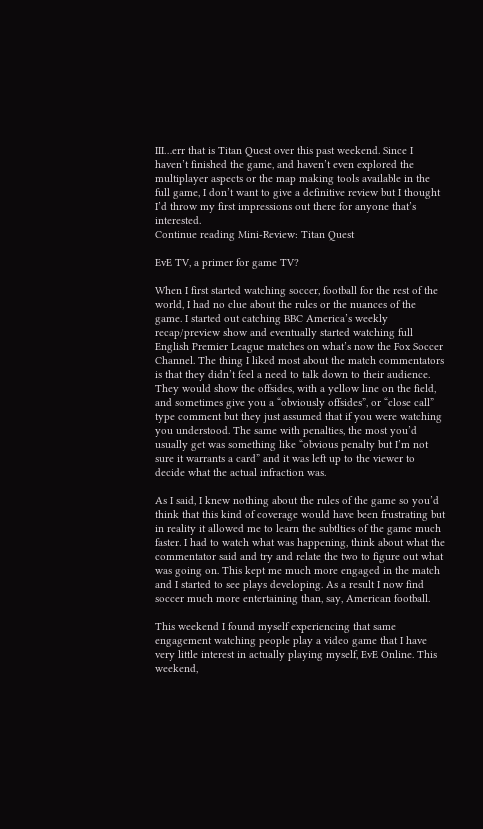III…err that is Titan Quest over this past weekend. Since I haven’t finished the game, and haven’t even explored the multiplayer aspects or the map making tools available in the full game, I don’t want to give a definitive review but I thought I’d throw my first impressions out there for anyone that’s interested.
Continue reading Mini-Review: Titan Quest

EvE TV, a primer for game TV?

When I first started watching soccer, football for the rest of the world, I had no clue about the rules or the nuances of the game. I started out catching BBC America’s weekly recap/preview show and eventually started watching full English Premier League matches on what’s now the Fox Soccer Channel. The thing I liked most about the match commentators is that they didn’t feel a need to talk down to their audience. They would show the offsides, with a yellow line on the field, and sometimes give you a “obviously offsides”, or “close call” type comment but they just assumed that if you were watching you understood. The same with penalties, the most you’d usually get was something like “obvious penalty but I’m not sure it warrants a card” and it was left up to the viewer to decide what the actual infraction was.

As I said, I knew nothing about the rules of the game so you’d think that this kind of coverage would have been frustrating but in reality it allowed me to learn the subtlties of the game much faster. I had to watch what was happening, think about what the commentator said and try and relate the two to figure out what was going on. This kept me much more engaged in the match and I started to see plays developing. As a result I now find soccer much more entertaining than, say, American football.

This weekend I found myself experiencing that same engagement watching people play a video game that I have very little interest in actually playing myself, EvE Online. This weekend,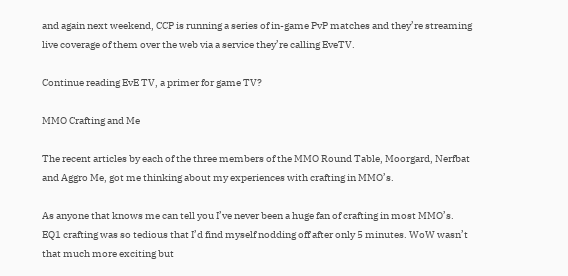and again next weekend, CCP is running a series of in-game PvP matches and they’re streaming live coverage of them over the web via a service they’re calling EveTV.

Continue reading EvE TV, a primer for game TV?

MMO Crafting and Me

The recent articles by each of the three members of the MMO Round Table, Moorgard, Nerfbat and Aggro Me, got me thinking about my experiences with crafting in MMO’s.

As anyone that knows me can tell you I’ve never been a huge fan of crafting in most MMO’s. EQ1 crafting was so tedious that I’d find myself nodding off after only 5 minutes. WoW wasn’t that much more exciting but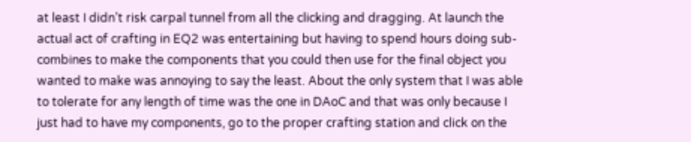at least I didn’t risk carpal tunnel from all the clicking and dragging. At launch the actual act of crafting in EQ2 was entertaining but having to spend hours doing sub-combines to make the components that you could then use for the final object you wanted to make was annoying to say the least. About the only system that I was able to tolerate for any length of time was the one in DAoC and that was only because I just had to have my components, go to the proper crafting station and click on the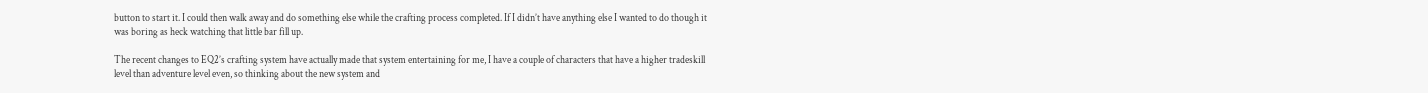button to start it. I could then walk away and do something else while the crafting process completed. If I didn’t have anything else I wanted to do though it was boring as heck watching that little bar fill up.

The recent changes to EQ2’s crafting system have actually made that system entertaining for me, I have a couple of characters that have a higher tradeskill level than adventure level even, so thinking about the new system and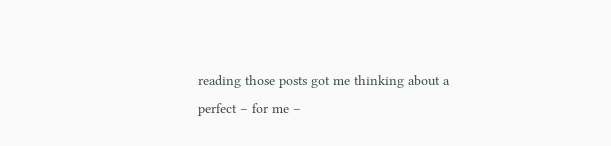reading those posts got me thinking about a perfect – for me –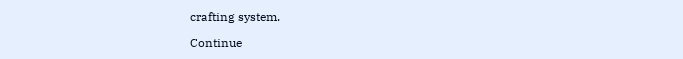crafting system.

Continue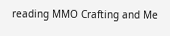reading MMO Crafting and Me